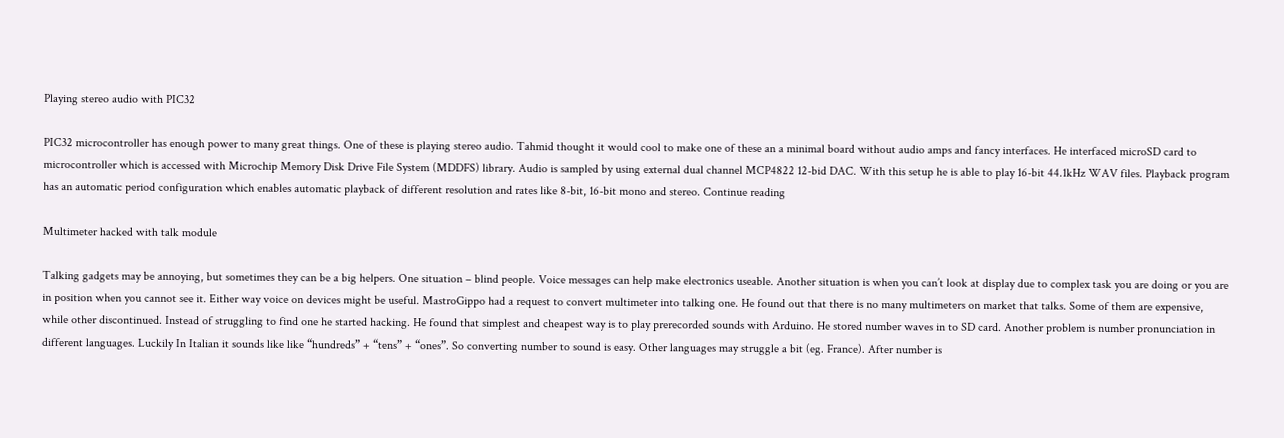Playing stereo audio with PIC32

PIC32 microcontroller has enough power to many great things. One of these is playing stereo audio. Tahmid thought it would cool to make one of these an a minimal board without audio amps and fancy interfaces. He interfaced microSD card to microcontroller which is accessed with Microchip Memory Disk Drive File System (MDDFS) library. Audio is sampled by using external dual channel MCP4822 12-bid DAC. With this setup he is able to play 16-bit 44.1kHz WAV files. Playback program has an automatic period configuration which enables automatic playback of different resolution and rates like 8-bit, 16-bit mono and stereo. Continue reading

Multimeter hacked with talk module

Talking gadgets may be annoying, but sometimes they can be a big helpers. One situation – blind people. Voice messages can help make electronics useable. Another situation is when you can’t look at display due to complex task you are doing or you are in position when you cannot see it. Either way voice on devices might be useful. MastroGippo had a request to convert multimeter into talking one. He found out that there is no many multimeters on market that talks. Some of them are expensive, while other discontinued. Instead of struggling to find one he started hacking. He found that simplest and cheapest way is to play prerecorded sounds with Arduino. He stored number waves in to SD card. Another problem is number pronunciation in different languages. Luckily In Italian it sounds like like “hundreds” + “tens” + “ones”. So converting number to sound is easy. Other languages may struggle a bit (eg. France). After number is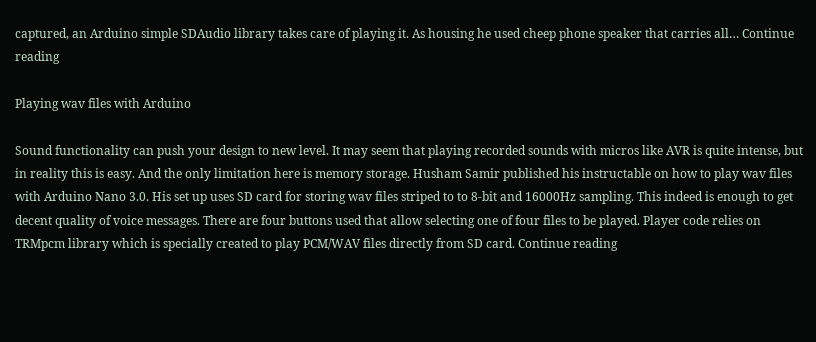captured, an Arduino simple SDAudio library takes care of playing it. As housing he used cheep phone speaker that carries all… Continue reading

Playing wav files with Arduino

Sound functionality can push your design to new level. It may seem that playing recorded sounds with micros like AVR is quite intense, but in reality this is easy. And the only limitation here is memory storage. Husham Samir published his instructable on how to play wav files with Arduino Nano 3.0. His set up uses SD card for storing wav files striped to to 8-bit and 16000Hz sampling. This indeed is enough to get decent quality of voice messages. There are four buttons used that allow selecting one of four files to be played. Player code relies on TRMpcm library which is specially created to play PCM/WAV files directly from SD card. Continue reading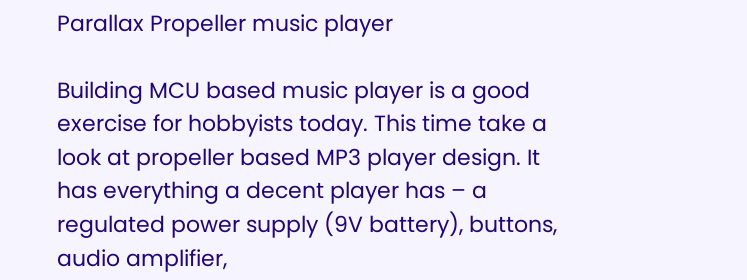Parallax Propeller music player

Building MCU based music player is a good exercise for hobbyists today. This time take a look at propeller based MP3 player design. It has everything a decent player has – a regulated power supply (9V battery), buttons, audio amplifier,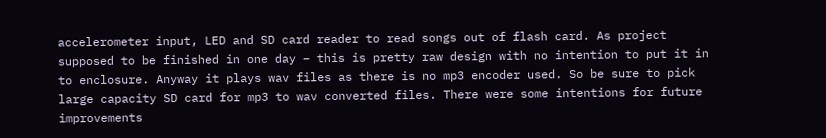accelerometer input, LED and SD card reader to read songs out of flash card. As project supposed to be finished in one day – this is pretty raw design with no intention to put it in to enclosure. Anyway it plays wav files as there is no mp3 encoder used. So be sure to pick large capacity SD card for mp3 to wav converted files. There were some intentions for future improvements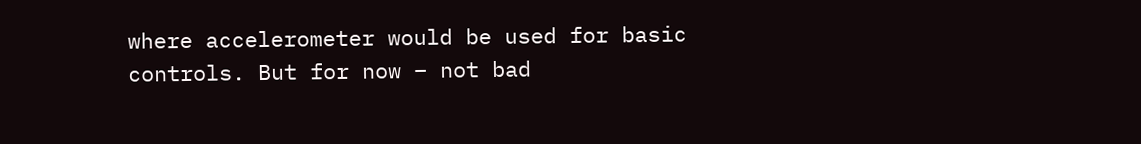where accelerometer would be used for basic controls. But for now – not bad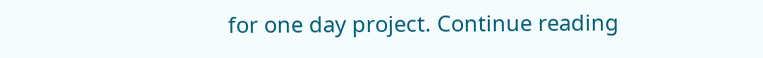for one day project. Continue reading